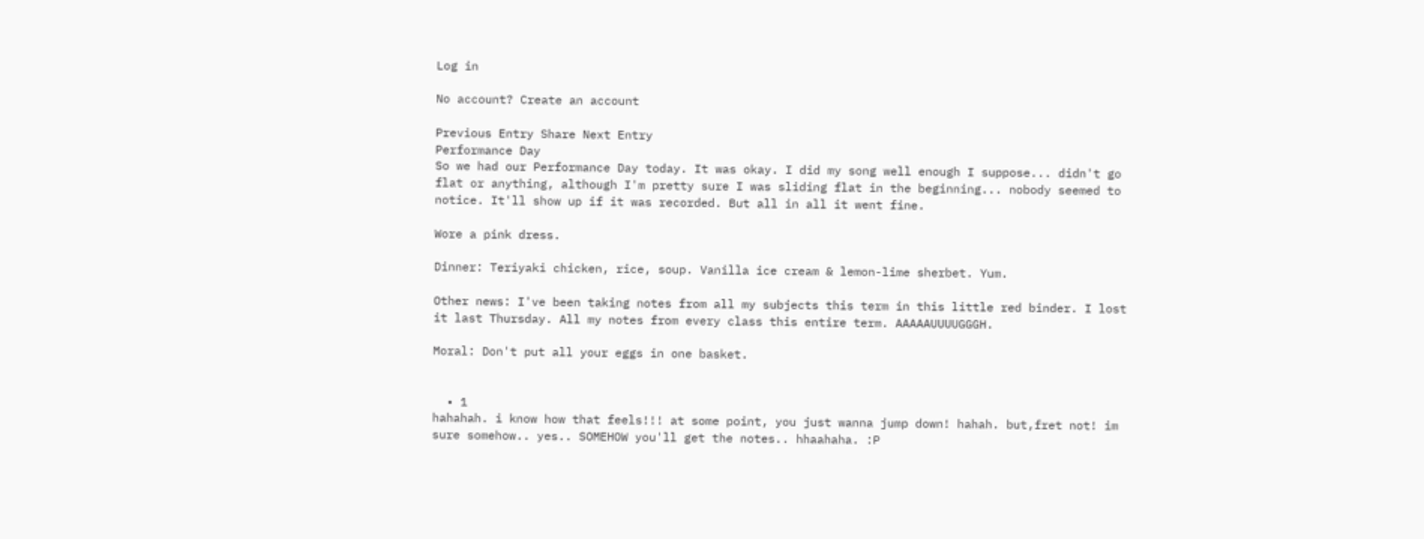Log in

No account? Create an account

Previous Entry Share Next Entry
Performance Day
So we had our Performance Day today. It was okay. I did my song well enough I suppose... didn't go flat or anything, although I'm pretty sure I was sliding flat in the beginning... nobody seemed to notice. It'll show up if it was recorded. But all in all it went fine.

Wore a pink dress.

Dinner: Teriyaki chicken, rice, soup. Vanilla ice cream & lemon-lime sherbet. Yum.

Other news: I've been taking notes from all my subjects this term in this little red binder. I lost it last Thursday. All my notes from every class this entire term. AAAAAUUUUGGGH.

Moral: Don't put all your eggs in one basket.


  • 1
hahahah. i know how that feels!!! at some point, you just wanna jump down! hahah. but,fret not! im sure somehow.. yes.. SOMEHOW you'll get the notes.. hhaahaha. :P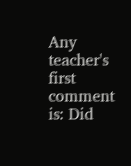Any teacher's first comment is: Did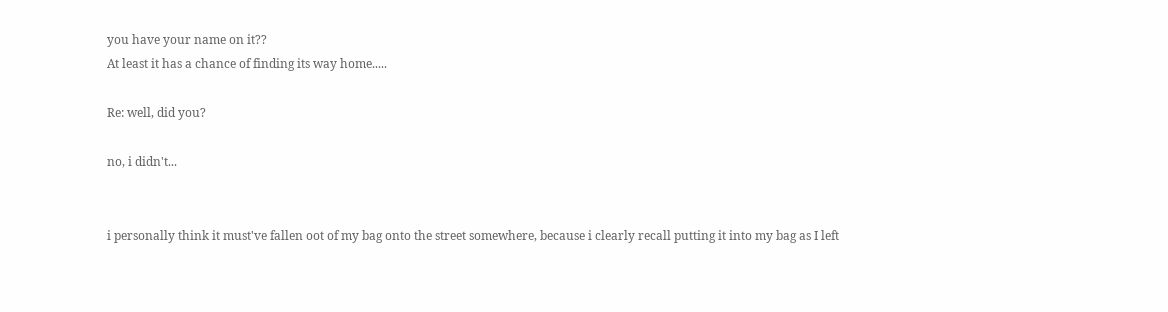you have your name on it??
At least it has a chance of finding its way home.....

Re: well, did you?

no, i didn't...


i personally think it must've fallen oot of my bag onto the street somewhere, because i clearly recall putting it into my bag as I left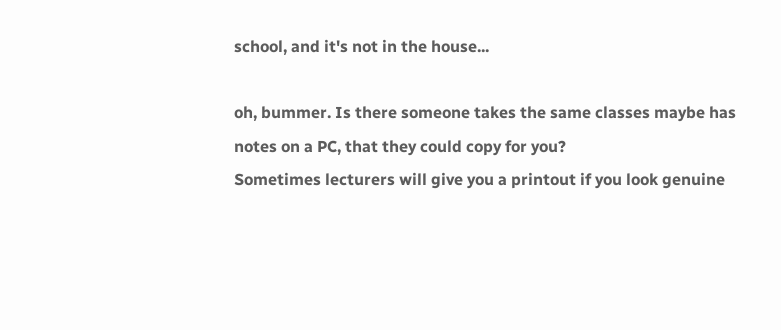school, and it's not in the house...

oh, bummer. Is there someone takes the same classes maybe has notes on a PC, that they could copy for you?
Sometimes lecturers will give you a printout if you look genuine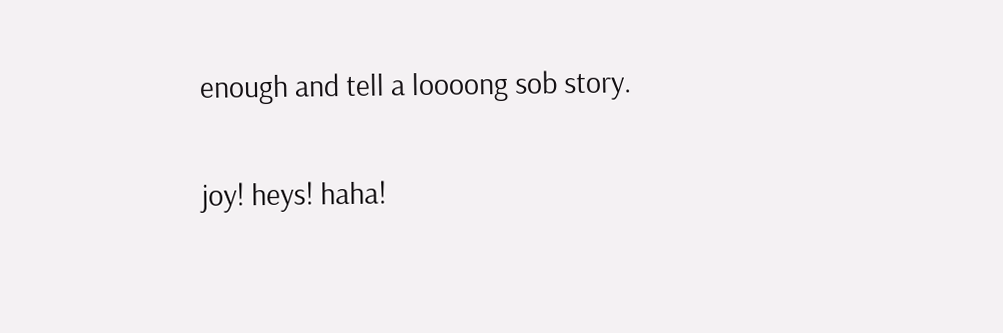enough and tell a loooong sob story.

joy! heys! haha!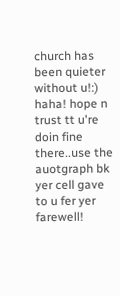church has been quieter without u!:) haha! hope n trust tt u're doin fine there..use the auotgraph bk yer cell gave to u fer yer farewell!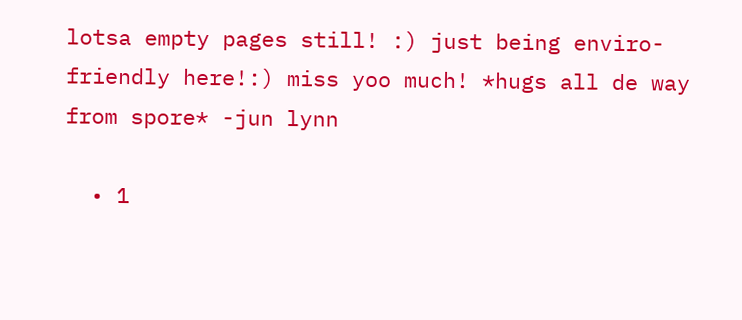lotsa empty pages still! :) just being enviro-friendly here!:) miss yoo much! *hugs all de way from spore* -jun lynn

  • 1